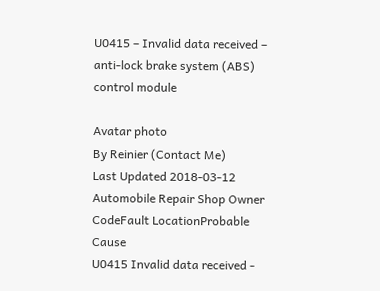U0415 – Invalid data received – anti-lock brake system (ABS) control module

Avatar photo
By Reinier (Contact Me)
Last Updated 2018-03-12
Automobile Repair Shop Owner
CodeFault LocationProbable Cause
U0415 Invalid data received -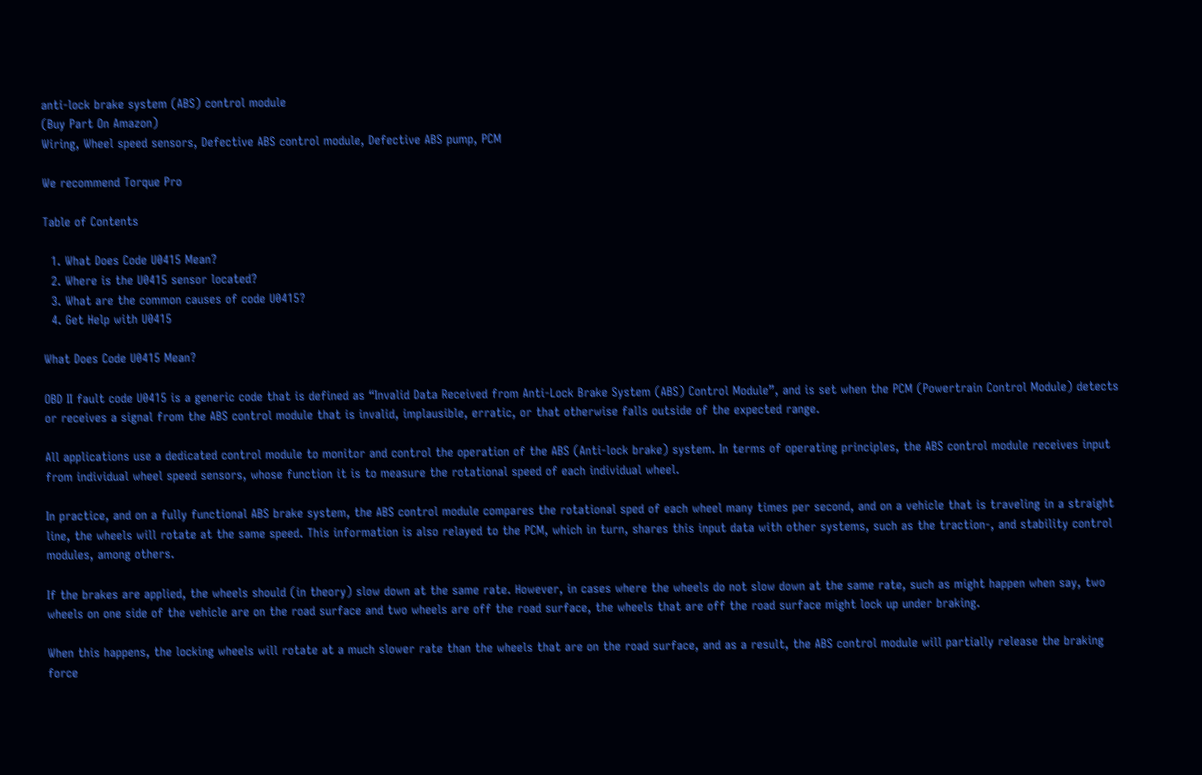anti-lock brake system (ABS) control module
(Buy Part On Amazon)
Wiring, Wheel speed sensors, Defective ABS control module, Defective ABS pump, PCM

We recommend Torque Pro

Table of Contents

  1. What Does Code U0415 Mean?
  2. Where is the U0415 sensor located?
  3. What are the common causes of code U0415?
  4. Get Help with U0415

What Does Code U0415 Mean?

OBD II fault code U0415 is a generic code that is defined as “Invalid Data Received from Anti-Lock Brake System (ABS) Control Module”, and is set when the PCM (Powertrain Control Module) detects or receives a signal from the ABS control module that is invalid, implausible, erratic, or that otherwise falls outside of the expected range.

All applications use a dedicated control module to monitor and control the operation of the ABS (Anti-lock brake) system. In terms of operating principles, the ABS control module receives input from individual wheel speed sensors, whose function it is to measure the rotational speed of each individual wheel.

In practice, and on a fully functional ABS brake system, the ABS control module compares the rotational sped of each wheel many times per second, and on a vehicle that is traveling in a straight line, the wheels will rotate at the same speed. This information is also relayed to the PCM, which in turn, shares this input data with other systems, such as the traction-, and stability control modules, among others.

If the brakes are applied, the wheels should (in theory) slow down at the same rate. However, in cases where the wheels do not slow down at the same rate, such as might happen when say, two wheels on one side of the vehicle are on the road surface and two wheels are off the road surface, the wheels that are off the road surface might lock up under braking.

When this happens, the locking wheels will rotate at a much slower rate than the wheels that are on the road surface, and as a result, the ABS control module will partially release the braking force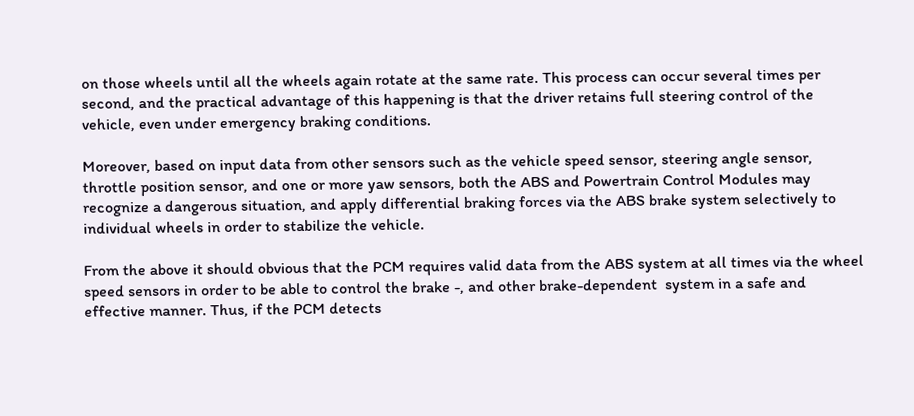on those wheels until all the wheels again rotate at the same rate. This process can occur several times per second, and the practical advantage of this happening is that the driver retains full steering control of the vehicle, even under emergency braking conditions.

Moreover, based on input data from other sensors such as the vehicle speed sensor, steering angle sensor, throttle position sensor, and one or more yaw sensors, both the ABS and Powertrain Control Modules may recognize a dangerous situation, and apply differential braking forces via the ABS brake system selectively to individual wheels in order to stabilize the vehicle.

From the above it should obvious that the PCM requires valid data from the ABS system at all times via the wheel speed sensors in order to be able to control the brake -, and other brake-dependent  system in a safe and effective manner. Thus, if the PCM detects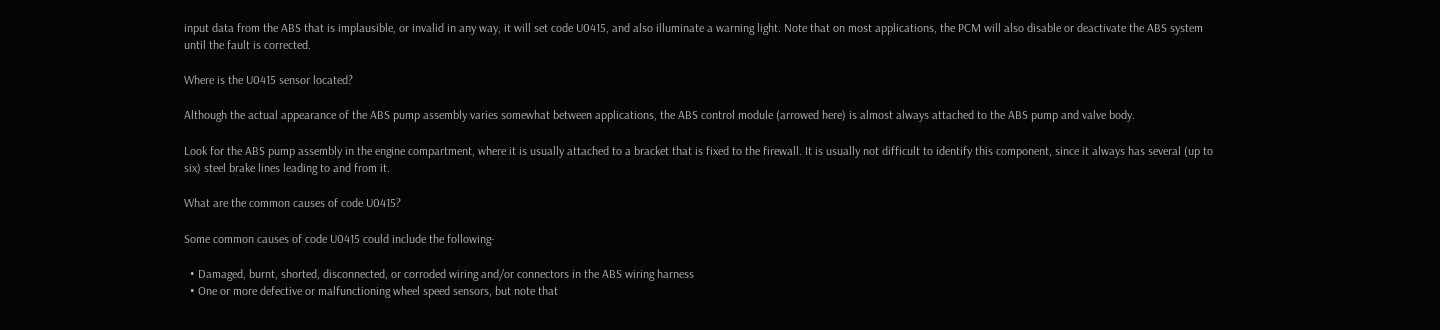input data from the ABS that is implausible, or invalid in any way, it will set code U0415, and also illuminate a warning light. Note that on most applications, the PCM will also disable or deactivate the ABS system until the fault is corrected.

Where is the U0415 sensor located?

Although the actual appearance of the ABS pump assembly varies somewhat between applications, the ABS control module (arrowed here) is almost always attached to the ABS pump and valve body.

Look for the ABS pump assembly in the engine compartment, where it is usually attached to a bracket that is fixed to the firewall. It is usually not difficult to identify this component, since it always has several (up to six) steel brake lines leading to and from it.

What are the common causes of code U0415?

Some common causes of code U0415 could include the following-

  • Damaged, burnt, shorted, disconnected, or corroded wiring and/or connectors in the ABS wiring harness
  • One or more defective or malfunctioning wheel speed sensors, but note that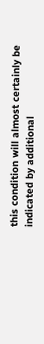this condition will almost certainly be indicated by additional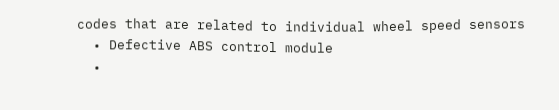codes that are related to individual wheel speed sensors
  • Defective ABS control module
  •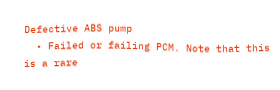Defective ABS pump
  • Failed or failing PCM. Note that this is a rare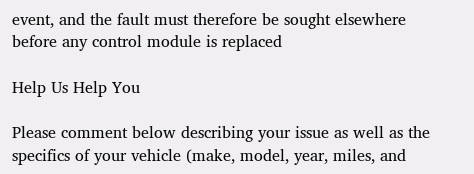event, and the fault must therefore be sought elsewhere before any control module is replaced

Help Us Help You

Please comment below describing your issue as well as the specifics of your vehicle (make, model, year, miles, and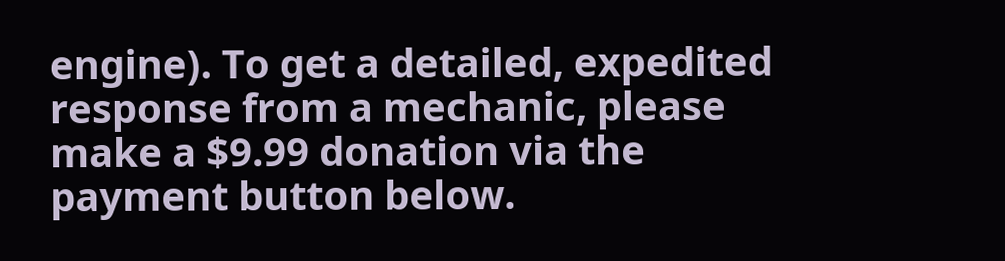engine). To get a detailed, expedited response from a mechanic, please make a $9.99 donation via the payment button below.